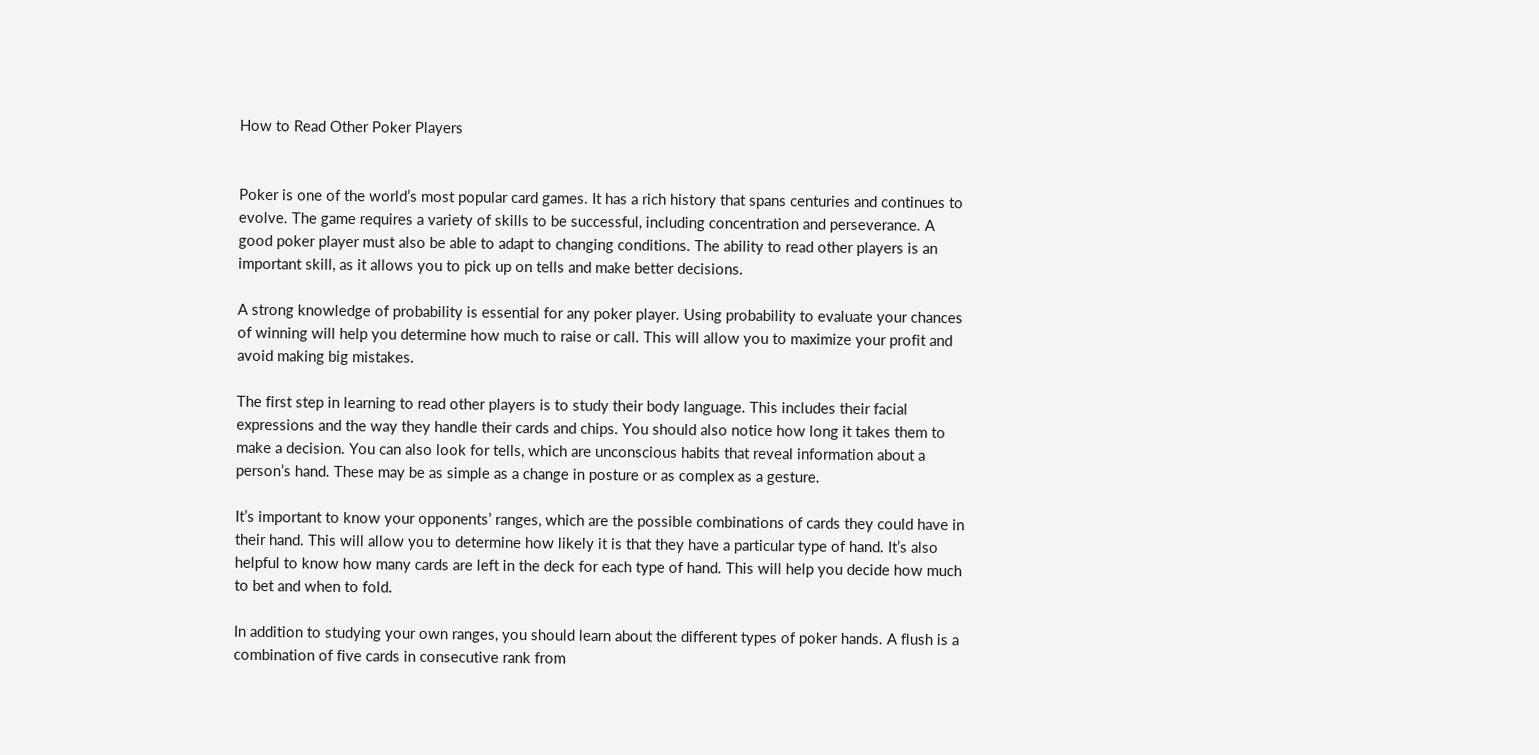How to Read Other Poker Players


Poker is one of the world’s most popular card games. It has a rich history that spans centuries and continues to evolve. The game requires a variety of skills to be successful, including concentration and perseverance. A good poker player must also be able to adapt to changing conditions. The ability to read other players is an important skill, as it allows you to pick up on tells and make better decisions.

A strong knowledge of probability is essential for any poker player. Using probability to evaluate your chances of winning will help you determine how much to raise or call. This will allow you to maximize your profit and avoid making big mistakes.

The first step in learning to read other players is to study their body language. This includes their facial expressions and the way they handle their cards and chips. You should also notice how long it takes them to make a decision. You can also look for tells, which are unconscious habits that reveal information about a person’s hand. These may be as simple as a change in posture or as complex as a gesture.

It’s important to know your opponents’ ranges, which are the possible combinations of cards they could have in their hand. This will allow you to determine how likely it is that they have a particular type of hand. It’s also helpful to know how many cards are left in the deck for each type of hand. This will help you decide how much to bet and when to fold.

In addition to studying your own ranges, you should learn about the different types of poker hands. A flush is a combination of five cards in consecutive rank from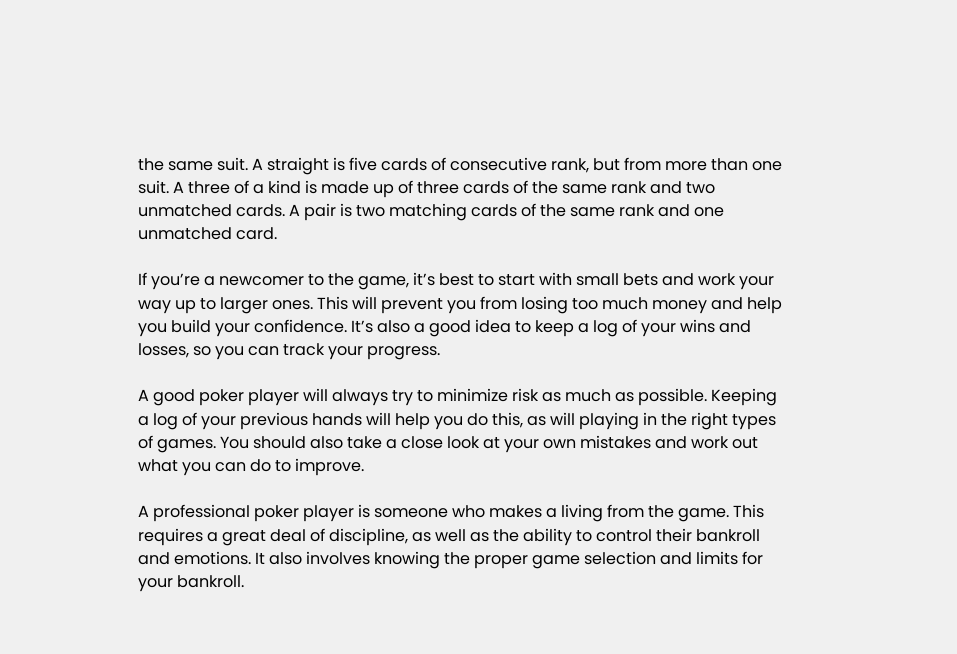the same suit. A straight is five cards of consecutive rank, but from more than one suit. A three of a kind is made up of three cards of the same rank and two unmatched cards. A pair is two matching cards of the same rank and one unmatched card.

If you’re a newcomer to the game, it’s best to start with small bets and work your way up to larger ones. This will prevent you from losing too much money and help you build your confidence. It’s also a good idea to keep a log of your wins and losses, so you can track your progress.

A good poker player will always try to minimize risk as much as possible. Keeping a log of your previous hands will help you do this, as will playing in the right types of games. You should also take a close look at your own mistakes and work out what you can do to improve.

A professional poker player is someone who makes a living from the game. This requires a great deal of discipline, as well as the ability to control their bankroll and emotions. It also involves knowing the proper game selection and limits for your bankroll.